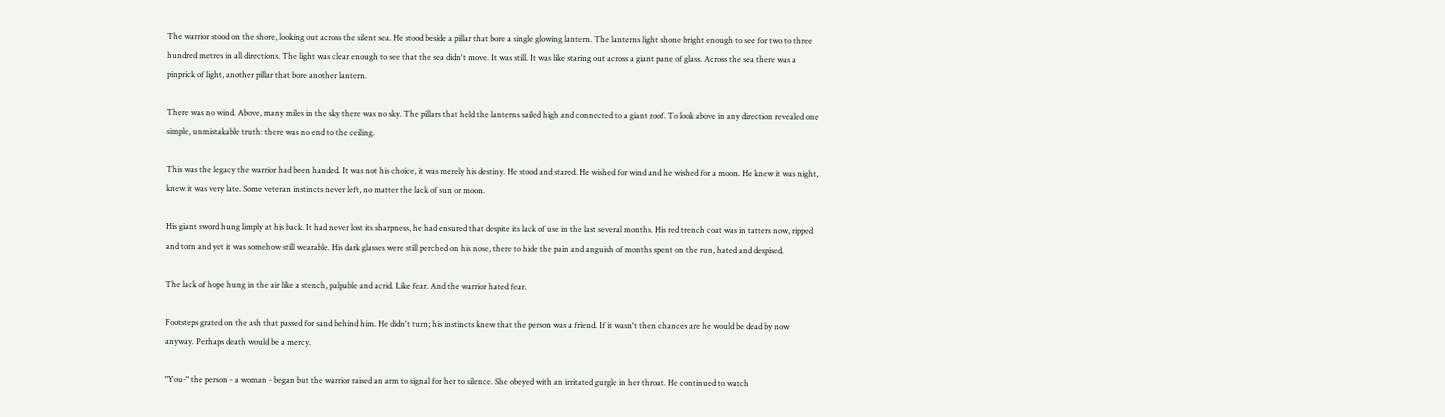The warrior stood on the shore, looking out across the silent sea. He stood beside a pillar that bore a single glowing lantern. The lanterns light shone bright enough to see for two to three hundred metres in all directions. The light was clear enough to see that the sea didn't move. It was still. It was like staring out across a giant pane of glass. Across the sea there was a pinprick of light, another pillar that bore another lantern.

There was no wind. Above, many miles in the sky there was no sky. The pillars that held the lanterns sailed high and connected to a giant roof. To look above in any direction revealed one simple, unmistakable truth: there was no end to the ceiling.

This was the legacy the warrior had been handed. It was not his choice, it was merely his destiny. He stood and stared. He wished for wind and he wished for a moon. He knew it was night, knew it was very late. Some veteran instincts never left, no matter the lack of sun or moon.

His giant sword hung limply at his back. It had never lost its sharpness, he had ensured that despite its lack of use in the last several months. His red trench coat was in tatters now, ripped and torn and yet it was somehow still wearable. His dark glasses were still perched on his nose, there to hide the pain and anguish of months spent on the run, hated and despised.

The lack of hope hung in the air like a stench, palpable and acrid. Like fear. And the warrior hated fear.

Footsteps grated on the ash that passed for sand behind him. He didn't turn; his instincts knew that the person was a friend. If it wasn't then chances are he would be dead by now anyway. Perhaps death would be a mercy.

"You-" the person - a woman - began but the warrior raised an arm to signal for her to silence. She obeyed with an irritated gurgle in her throat. He continued to watch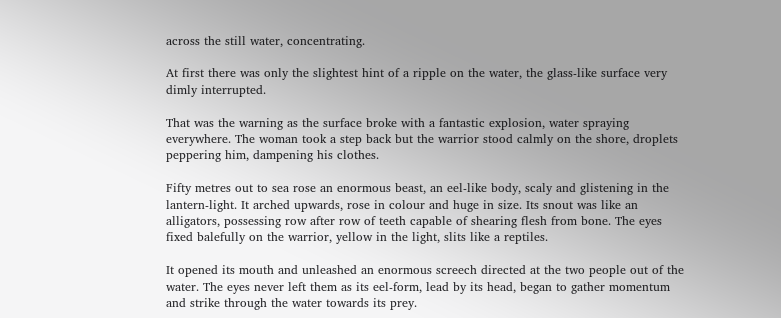across the still water, concentrating.

At first there was only the slightest hint of a ripple on the water, the glass-like surface very dimly interrupted.

That was the warning as the surface broke with a fantastic explosion, water spraying everywhere. The woman took a step back but the warrior stood calmly on the shore, droplets peppering him, dampening his clothes.

Fifty metres out to sea rose an enormous beast, an eel-like body, scaly and glistening in the lantern-light. It arched upwards, rose in colour and huge in size. Its snout was like an alligators, possessing row after row of teeth capable of shearing flesh from bone. The eyes fixed balefully on the warrior, yellow in the light, slits like a reptiles.

It opened its mouth and unleashed an enormous screech directed at the two people out of the water. The eyes never left them as its eel-form, lead by its head, began to gather momentum and strike through the water towards its prey.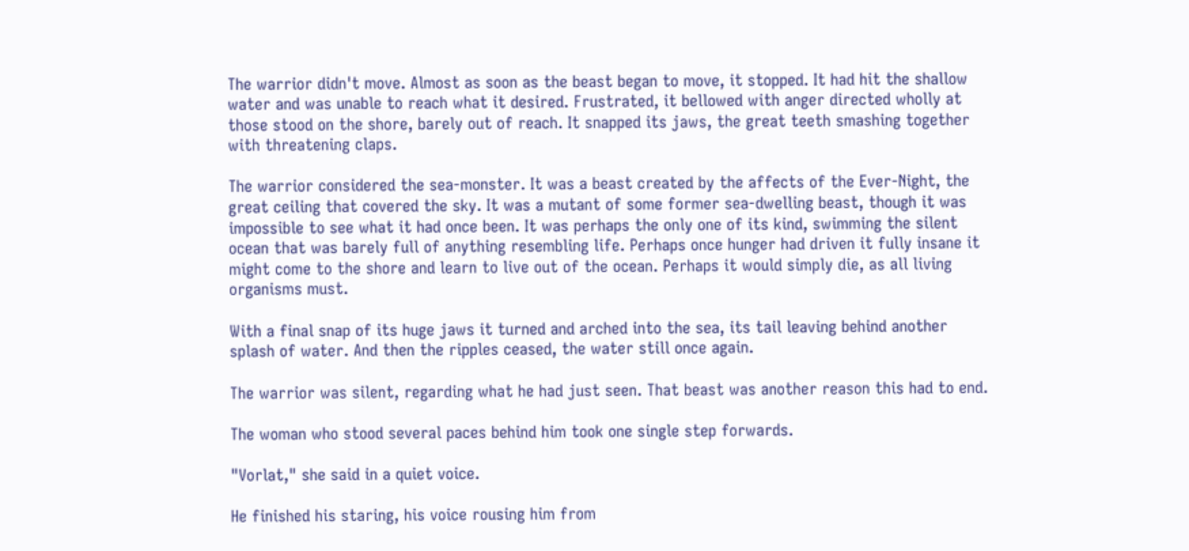The warrior didn't move. Almost as soon as the beast began to move, it stopped. It had hit the shallow water and was unable to reach what it desired. Frustrated, it bellowed with anger directed wholly at those stood on the shore, barely out of reach. It snapped its jaws, the great teeth smashing together with threatening claps.

The warrior considered the sea-monster. It was a beast created by the affects of the Ever-Night, the great ceiling that covered the sky. It was a mutant of some former sea-dwelling beast, though it was impossible to see what it had once been. It was perhaps the only one of its kind, swimming the silent ocean that was barely full of anything resembling life. Perhaps once hunger had driven it fully insane it might come to the shore and learn to live out of the ocean. Perhaps it would simply die, as all living organisms must.

With a final snap of its huge jaws it turned and arched into the sea, its tail leaving behind another splash of water. And then the ripples ceased, the water still once again.

The warrior was silent, regarding what he had just seen. That beast was another reason this had to end.

The woman who stood several paces behind him took one single step forwards.

"Vorlat," she said in a quiet voice.

He finished his staring, his voice rousing him from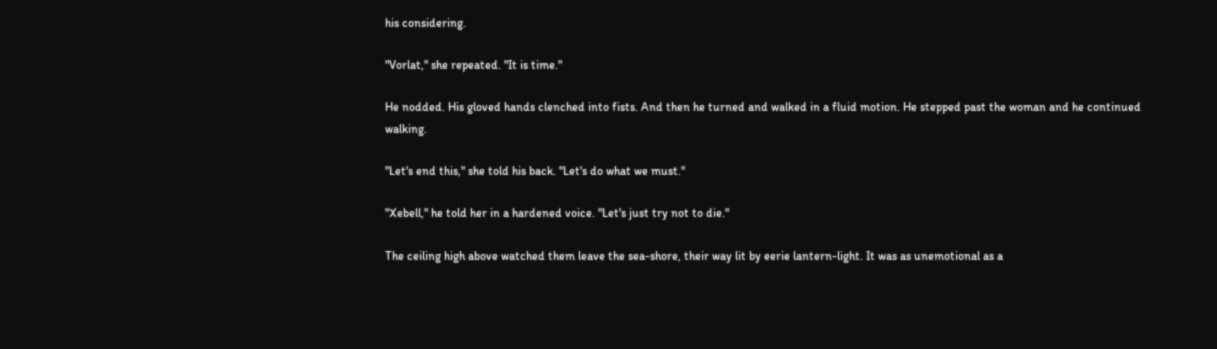his considering.

"Vorlat," she repeated. "It is time."

He nodded. His gloved hands clenched into fists. And then he turned and walked in a fluid motion. He stepped past the woman and he continued walking.

"Let's end this," she told his back. "Let's do what we must."

"Xebell," he told her in a hardened voice. "Let's just try not to die."

The ceiling high above watched them leave the sea-shore, their way lit by eerie lantern-light. It was as unemotional as a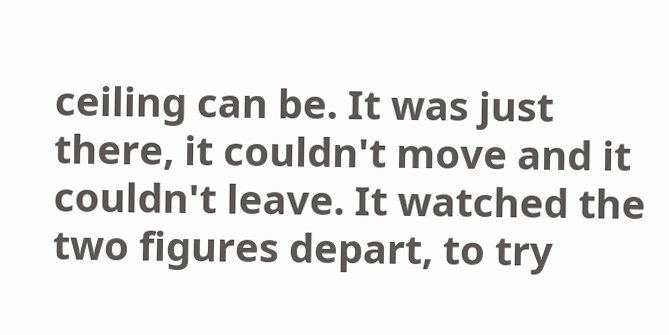ceiling can be. It was just there, it couldn't move and it couldn't leave. It watched the two figures depart, to try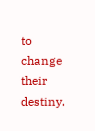to change their destiny.